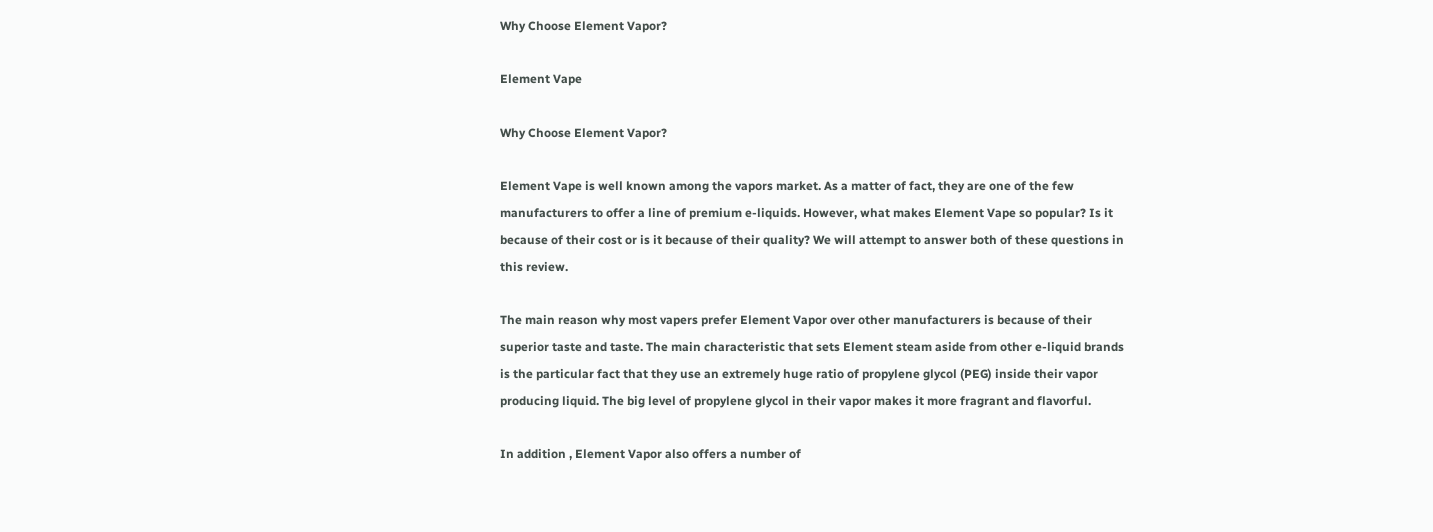Why Choose Element Vapor?

Element Vape

Why Choose Element Vapor?

Element Vape is well known among the vapors market. As a matter of fact, they are one of the few manufacturers to offer a line of premium e-liquids. However, what makes Element Vape so popular? Is it because of their cost or is it because of their quality? We will attempt to answer both of these questions in this review.

The main reason why most vapers prefer Element Vapor over other manufacturers is because of their superior taste and taste. The main characteristic that sets Element steam aside from other e-liquid brands is the particular fact that they use an extremely huge ratio of propylene glycol (PEG) inside their vapor producing liquid. The big level of propylene glycol in their vapor makes it more fragrant and flavorful.

In addition , Element Vapor also offers a number of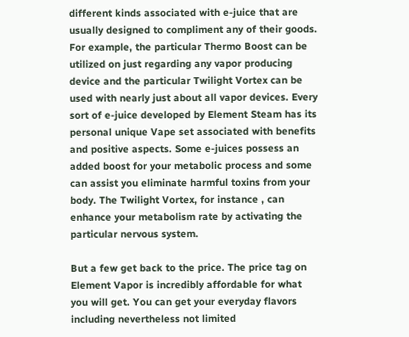different kinds associated with e-juice that are usually designed to compliment any of their goods. For example, the particular Thermo Boost can be utilized on just regarding any vapor producing device and the particular Twilight Vortex can be used with nearly just about all vapor devices. Every sort of e-juice developed by Element Steam has its personal unique Vape set associated with benefits and positive aspects. Some e-juices possess an added boost for your metabolic process and some can assist you eliminate harmful toxins from your body. The Twilight Vortex, for instance , can enhance your metabolism rate by activating the particular nervous system.

But a few get back to the price. The price tag on Element Vapor is incredibly affordable for what you will get. You can get your everyday flavors including nevertheless not limited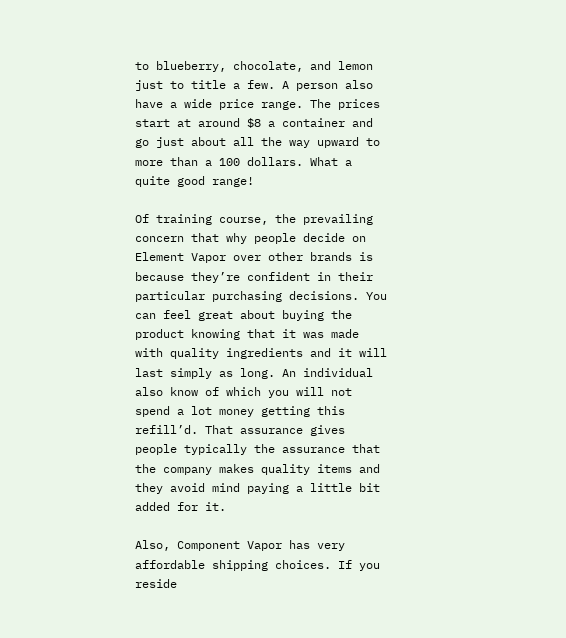to blueberry, chocolate, and lemon just to title a few. A person also have a wide price range. The prices start at around $8 a container and go just about all the way upward to more than a 100 dollars. What a quite good range!

Of training course, the prevailing concern that why people decide on Element Vapor over other brands is because they’re confident in their particular purchasing decisions. You can feel great about buying the product knowing that it was made with quality ingredients and it will last simply as long. An individual also know of which you will not spend a lot money getting this refill’d. That assurance gives people typically the assurance that the company makes quality items and they avoid mind paying a little bit added for it.

Also, Component Vapor has very affordable shipping choices. If you reside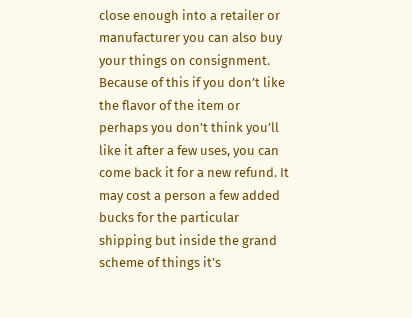close enough into a retailer or manufacturer you can also buy your things on consignment. Because of this if you don’t like the flavor of the item or perhaps you don’t think you’ll like it after a few uses, you can come back it for a new refund. It may cost a person a few added bucks for the particular shipping but inside the grand scheme of things it’s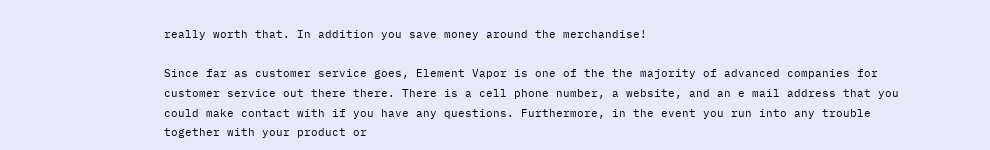really worth that. In addition you save money around the merchandise!

Since far as customer service goes, Element Vapor is one of the the majority of advanced companies for customer service out there there. There is a cell phone number, a website, and an e mail address that you could make contact with if you have any questions. Furthermore, in the event you run into any trouble together with your product or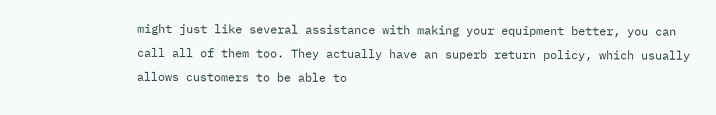might just like several assistance with making your equipment better, you can call all of them too. They actually have an superb return policy, which usually allows customers to be able to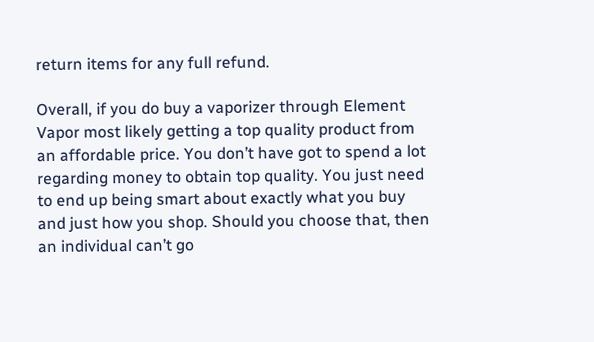return items for any full refund.

Overall, if you do buy a vaporizer through Element Vapor most likely getting a top quality product from an affordable price. You don’t have got to spend a lot regarding money to obtain top quality. You just need to end up being smart about exactly what you buy and just how you shop. Should you choose that, then an individual can’t go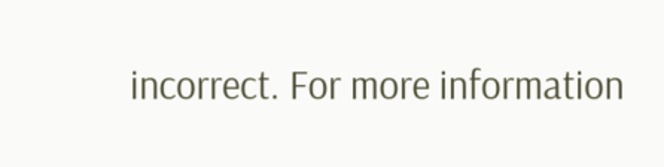incorrect. For more information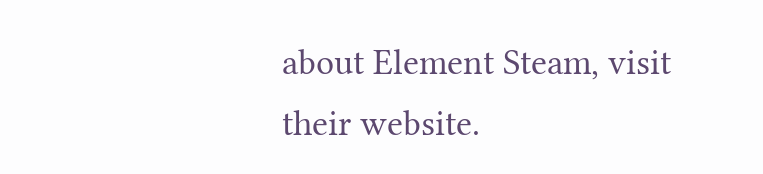about Element Steam, visit their website.